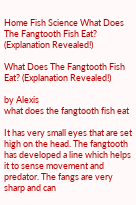Home Fish Science What Does The Fangtooth Fish Eat? (Explanation Revealed!)

What Does The Fangtooth Fish Eat? (Explanation Revealed!)

by Alexis
what does the fangtooth fish eat

It has very small eyes that are set high on the head. The fangtooth has developed a line which helps it to sense movement and predator. The fangs are very sharp and can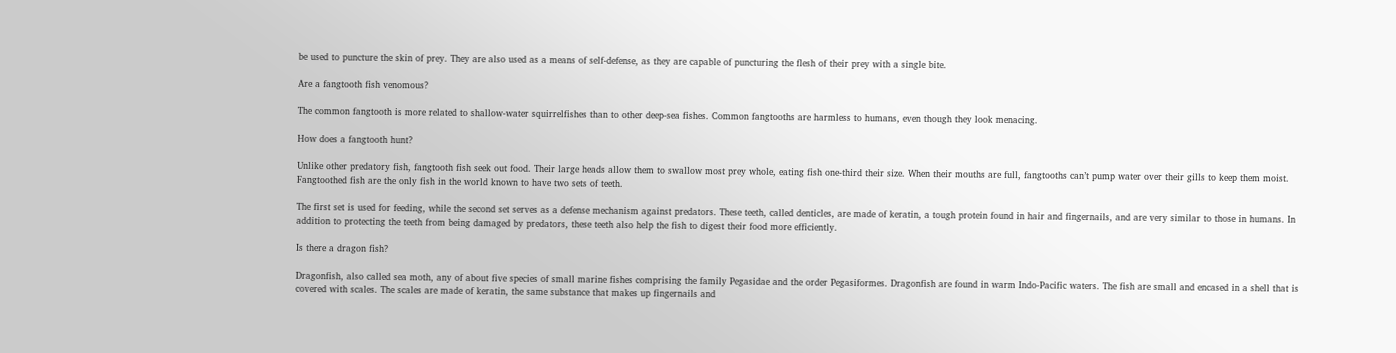be used to puncture the skin of prey. They are also used as a means of self-defense, as they are capable of puncturing the flesh of their prey with a single bite.

Are a fangtooth fish venomous?

The common fangtooth is more related to shallow-water squirrelfishes than to other deep-sea fishes. Common fangtooths are harmless to humans, even though they look menacing.

How does a fangtooth hunt?

Unlike other predatory fish, fangtooth fish seek out food. Their large heads allow them to swallow most prey whole, eating fish one-third their size. When their mouths are full, fangtooths can’t pump water over their gills to keep them moist. Fangtoothed fish are the only fish in the world known to have two sets of teeth.

The first set is used for feeding, while the second set serves as a defense mechanism against predators. These teeth, called denticles, are made of keratin, a tough protein found in hair and fingernails, and are very similar to those in humans. In addition to protecting the teeth from being damaged by predators, these teeth also help the fish to digest their food more efficiently.

Is there a dragon fish?

Dragonfish, also called sea moth, any of about five species of small marine fishes comprising the family Pegasidae and the order Pegasiformes. Dragonfish are found in warm Indo-Pacific waters. The fish are small and encased in a shell that is covered with scales. The scales are made of keratin, the same substance that makes up fingernails and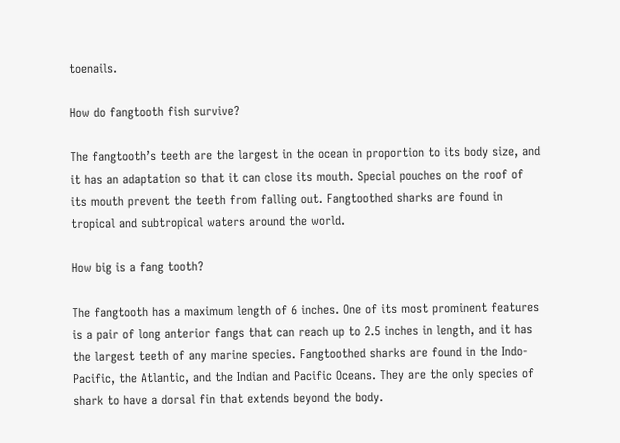toenails.

How do fangtooth fish survive?

The fangtooth’s teeth are the largest in the ocean in proportion to its body size, and it has an adaptation so that it can close its mouth. Special pouches on the roof of its mouth prevent the teeth from falling out. Fangtoothed sharks are found in tropical and subtropical waters around the world.

How big is a fang tooth?

The fangtooth has a maximum length of 6 inches. One of its most prominent features is a pair of long anterior fangs that can reach up to 2.5 inches in length, and it has the largest teeth of any marine species. Fangtoothed sharks are found in the Indo-Pacific, the Atlantic, and the Indian and Pacific Oceans. They are the only species of shark to have a dorsal fin that extends beyond the body.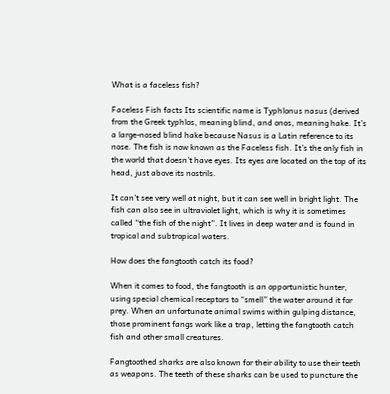What is a faceless fish?

Faceless Fish facts Its scientific name is Typhlonus nasus (derived from the Greek typhlos, meaning blind, and onos, meaning hake. It’s a large-nosed blind hake because Nasus is a Latin reference to its nose. The fish is now known as the Faceless fish. It’s the only fish in the world that doesn’t have eyes. Its eyes are located on the top of its head, just above its nostrils.

It can’t see very well at night, but it can see well in bright light. The fish can also see in ultraviolet light, which is why it is sometimes called “the fish of the night”. It lives in deep water and is found in tropical and subtropical waters.

How does the fangtooth catch its food?

When it comes to food, the fangtooth is an opportunistic hunter, using special chemical receptors to “smell” the water around it for prey. When an unfortunate animal swims within gulping distance, those prominent fangs work like a trap, letting the fangtooth catch fish and other small creatures.

Fangtoothed sharks are also known for their ability to use their teeth as weapons. The teeth of these sharks can be used to puncture the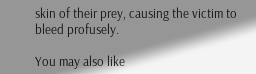skin of their prey, causing the victim to bleed profusely.

You may also like